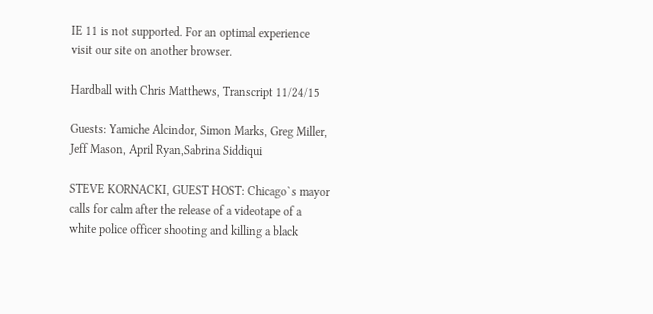IE 11 is not supported. For an optimal experience visit our site on another browser.

Hardball with Chris Matthews, Transcript 11/24/15

Guests: Yamiche Alcindor, Simon Marks, Greg Miller, Jeff Mason, April Ryan,Sabrina Siddiqui

STEVE KORNACKI, GUEST HOST: Chicago`s mayor calls for calm after the release of a videotape of a white police officer shooting and killing a black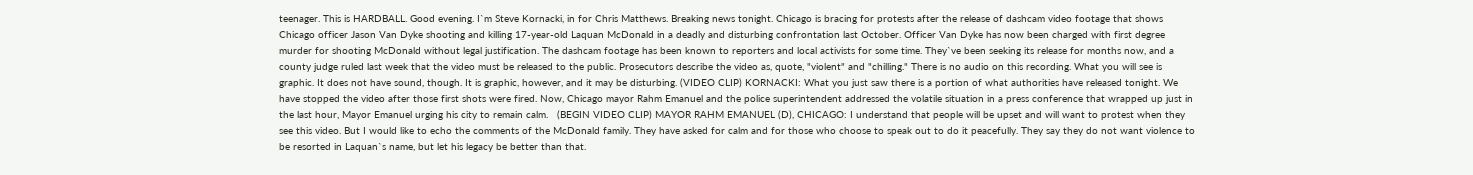teenager. This is HARDBALL. Good evening. I`m Steve Kornacki, in for Chris Matthews. Breaking news tonight. Chicago is bracing for protests after the release of dashcam video footage that shows Chicago officer Jason Van Dyke shooting and killing 17-year-old Laquan McDonald in a deadly and disturbing confrontation last October. Officer Van Dyke has now been charged with first degree murder for shooting McDonald without legal justification. The dashcam footage has been known to reporters and local activists for some time. They`ve been seeking its release for months now, and a county judge ruled last week that the video must be released to the public. Prosecutors describe the video as, quote, "violent" and "chilling." There is no audio on this recording. What you will see is graphic. It does not have sound, though. It is graphic, however, and it may be disturbing. (VIDEO CLIP) KORNACKI: What you just saw there is a portion of what authorities have released tonight. We have stopped the video after those first shots were fired. Now, Chicago mayor Rahm Emanuel and the police superintendent addressed the volatile situation in a press conference that wrapped up just in the last hour, Mayor Emanuel urging his city to remain calm.   (BEGIN VIDEO CLIP) MAYOR RAHM EMANUEL (D), CHICAGO: I understand that people will be upset and will want to protest when they see this video. But I would like to echo the comments of the McDonald family. They have asked for calm and for those who choose to speak out to do it peacefully. They say they do not want violence to be resorted in Laquan`s name, but let his legacy be better than that.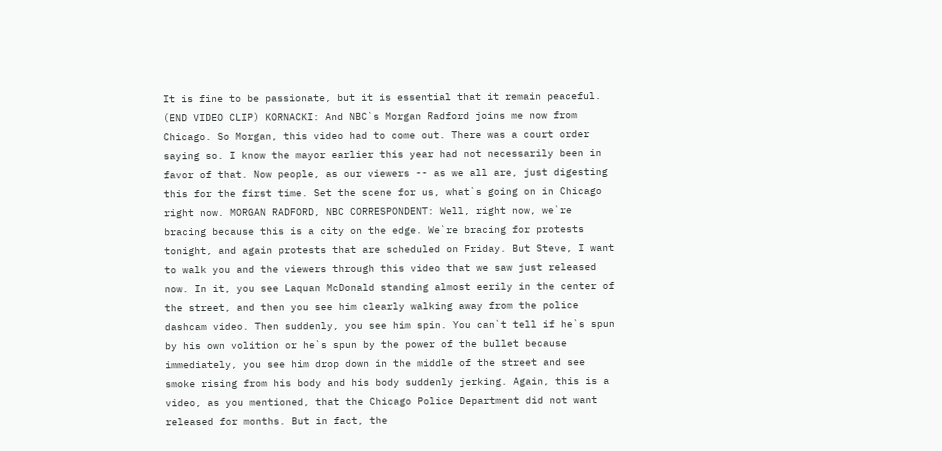It is fine to be passionate, but it is essential that it remain peaceful. (END VIDEO CLIP) KORNACKI: And NBC`s Morgan Radford joins me now from Chicago. So Morgan, this video had to come out. There was a court order saying so. I know the mayor earlier this year had not necessarily been in favor of that. Now people, as our viewers -- as we all are, just digesting this for the first time. Set the scene for us, what`s going on in Chicago right now. MORGAN RADFORD, NBC CORRESPONDENT: Well, right now, we`re bracing because this is a city on the edge. We`re bracing for protests tonight, and again protests that are scheduled on Friday. But Steve, I want to walk you and the viewers through this video that we saw just released now. In it, you see Laquan McDonald standing almost eerily in the center of the street, and then you see him clearly walking away from the police dashcam video. Then suddenly, you see him spin. You can`t tell if he`s spun by his own volition or he`s spun by the power of the bullet because immediately, you see him drop down in the middle of the street and see smoke rising from his body and his body suddenly jerking. Again, this is a video, as you mentioned, that the Chicago Police Department did not want released for months. But in fact, the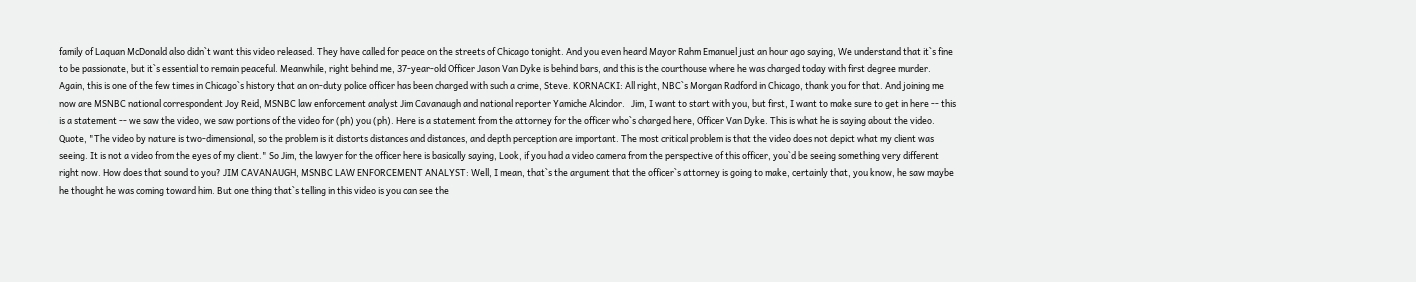family of Laquan McDonald also didn`t want this video released. They have called for peace on the streets of Chicago tonight. And you even heard Mayor Rahm Emanuel just an hour ago saying, We understand that it`s fine to be passionate, but it`s essential to remain peaceful. Meanwhile, right behind me, 37-year-old Officer Jason Van Dyke is behind bars, and this is the courthouse where he was charged today with first degree murder. Again, this is one of the few times in Chicago`s history that an on-duty police officer has been charged with such a crime, Steve. KORNACKI: All right, NBC`s Morgan Radford in Chicago, thank you for that. And joining me now are MSNBC national correspondent Joy Reid, MSNBC law enforcement analyst Jim Cavanaugh and national reporter Yamiche Alcindor.   Jim, I want to start with you, but first, I want to make sure to get in here -- this is a statement -- we saw the video, we saw portions of the video for (ph) you (ph). Here is a statement from the attorney for the officer who`s charged here, Officer Van Dyke. This is what he is saying about the video. Quote, "The video by nature is two-dimensional, so the problem is it distorts distances and distances, and depth perception are important. The most critical problem is that the video does not depict what my client was seeing. It is not a video from the eyes of my client." So Jim, the lawyer for the officer here is basically saying, Look, if you had a video camera from the perspective of this officer, you`d be seeing something very different right now. How does that sound to you? JIM CAVANAUGH, MSNBC LAW ENFORCEMENT ANALYST: Well, I mean, that`s the argument that the officer`s attorney is going to make, certainly that, you know, he saw maybe he thought he was coming toward him. But one thing that`s telling in this video is you can see the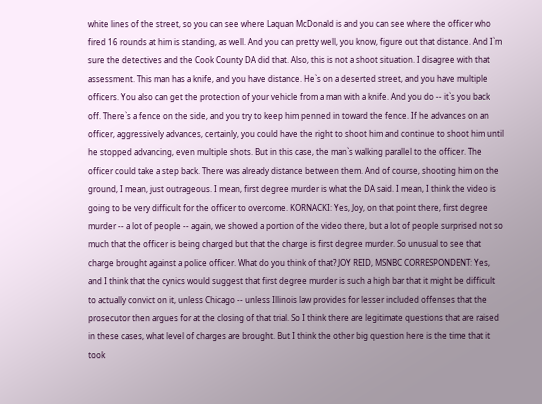white lines of the street, so you can see where Laquan McDonald is and you can see where the officer who fired 16 rounds at him is standing, as well. And you can pretty well, you know, figure out that distance. And I`m sure the detectives and the Cook County DA did that. Also, this is not a shoot situation. I disagree with that assessment. This man has a knife, and you have distance. He`s on a deserted street, and you have multiple officers. You also can get the protection of your vehicle from a man with a knife. And you do -- it`s you back off. There`s a fence on the side, and you try to keep him penned in toward the fence. If he advances on an officer, aggressively advances, certainly, you could have the right to shoot him and continue to shoot him until he stopped advancing, even multiple shots. But in this case, the man`s walking parallel to the officer. The officer could take a step back. There was already distance between them. And of course, shooting him on the ground, I mean, just outrageous. I mean, first degree murder is what the DA said. I mean, I think the video is going to be very difficult for the officer to overcome. KORNACKI: Yes, Joy, on that point there, first degree murder -- a lot of people -- again, we showed a portion of the video there, but a lot of people surprised not so much that the officer is being charged but that the charge is first degree murder. So unusual to see that charge brought against a police officer. What do you think of that? JOY REID, MSNBC CORRESPONDENT: Yes, and I think that the cynics would suggest that first degree murder is such a high bar that it might be difficult to actually convict on it, unless Chicago -- unless Illinois law provides for lesser included offenses that the prosecutor then argues for at the closing of that trial. So I think there are legitimate questions that are raised in these cases, what level of charges are brought. But I think the other big question here is the time that it took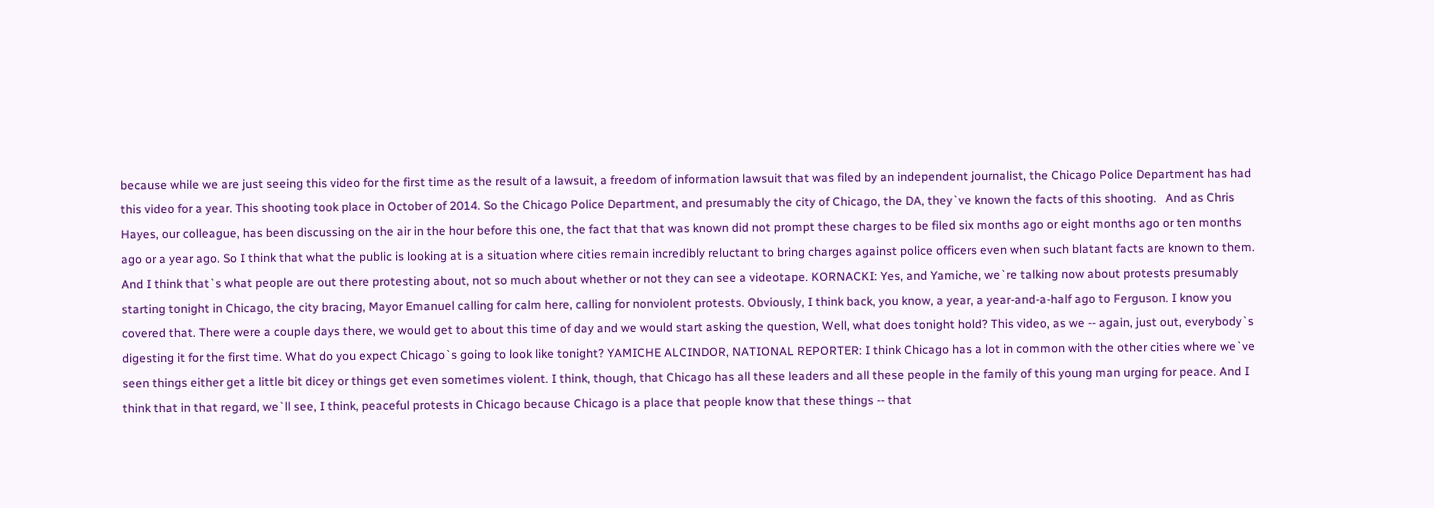because while we are just seeing this video for the first time as the result of a lawsuit, a freedom of information lawsuit that was filed by an independent journalist, the Chicago Police Department has had this video for a year. This shooting took place in October of 2014. So the Chicago Police Department, and presumably the city of Chicago, the DA, they`ve known the facts of this shooting.   And as Chris Hayes, our colleague, has been discussing on the air in the hour before this one, the fact that that was known did not prompt these charges to be filed six months ago or eight months ago or ten months ago or a year ago. So I think that what the public is looking at is a situation where cities remain incredibly reluctant to bring charges against police officers even when such blatant facts are known to them. And I think that`s what people are out there protesting about, not so much about whether or not they can see a videotape. KORNACKI: Yes, and Yamiche, we`re talking now about protests presumably starting tonight in Chicago, the city bracing, Mayor Emanuel calling for calm here, calling for nonviolent protests. Obviously, I think back, you know, a year, a year-and-a-half ago to Ferguson. I know you covered that. There were a couple days there, we would get to about this time of day and we would start asking the question, Well, what does tonight hold? This video, as we -- again, just out, everybody`s digesting it for the first time. What do you expect Chicago`s going to look like tonight? YAMICHE ALCINDOR, NATIONAL REPORTER: I think Chicago has a lot in common with the other cities where we`ve seen things either get a little bit dicey or things get even sometimes violent. I think, though, that Chicago has all these leaders and all these people in the family of this young man urging for peace. And I think that in that regard, we`ll see, I think, peaceful protests in Chicago because Chicago is a place that people know that these things -- that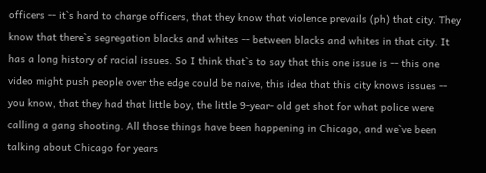officers -- it`s hard to charge officers, that they know that violence prevails (ph) that city. They know that there`s segregation blacks and whites -- between blacks and whites in that city. It has a long history of racial issues. So I think that`s to say that this one issue is -- this one video might push people over the edge could be naive, this idea that this city knows issues -- you know, that they had that little boy, the little 9-year- old get shot for what police were calling a gang shooting. All those things have been happening in Chicago, and we`ve been talking about Chicago for years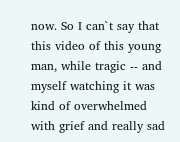now. So I can`t say that this video of this young man, while tragic -- and myself watching it was kind of overwhelmed with grief and really sad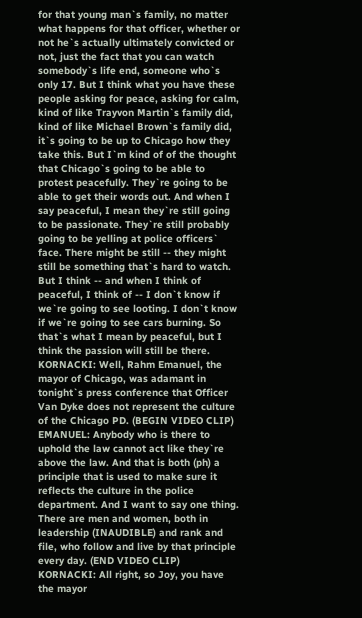for that young man`s family, no matter what happens for that officer, whether or not he`s actually ultimately convicted or not, just the fact that you can watch somebody`s life end, someone who`s only 17. But I think what you have these people asking for peace, asking for calm, kind of like Trayvon Martin`s family did, kind of like Michael Brown`s family did, it`s going to be up to Chicago how they take this. But I`m kind of of the thought that Chicago`s going to be able to protest peacefully. They`re going to be able to get their words out. And when I say peaceful, I mean they`re still going to be passionate. They`re still probably going to be yelling at police officers` face. There might be still -- they might still be something that`s hard to watch. But I think -- and when I think of peaceful, I think of -- I don`t know if we`re going to see looting. I don`t know if we`re going to see cars burning. So that`s what I mean by peaceful, but I think the passion will still be there.   KORNACKI: Well, Rahm Emanuel, the mayor of Chicago, was adamant in tonight`s press conference that Officer Van Dyke does not represent the culture of the Chicago PD. (BEGIN VIDEO CLIP) EMANUEL: Anybody who is there to uphold the law cannot act like they`re above the law. And that is both (ph) a principle that is used to make sure it reflects the culture in the police department. And I want to say one thing. There are men and women, both in leadership (INAUDIBLE) and rank and file, who follow and live by that principle every day. (END VIDEO CLIP) KORNACKI: All right, so Joy, you have the mayor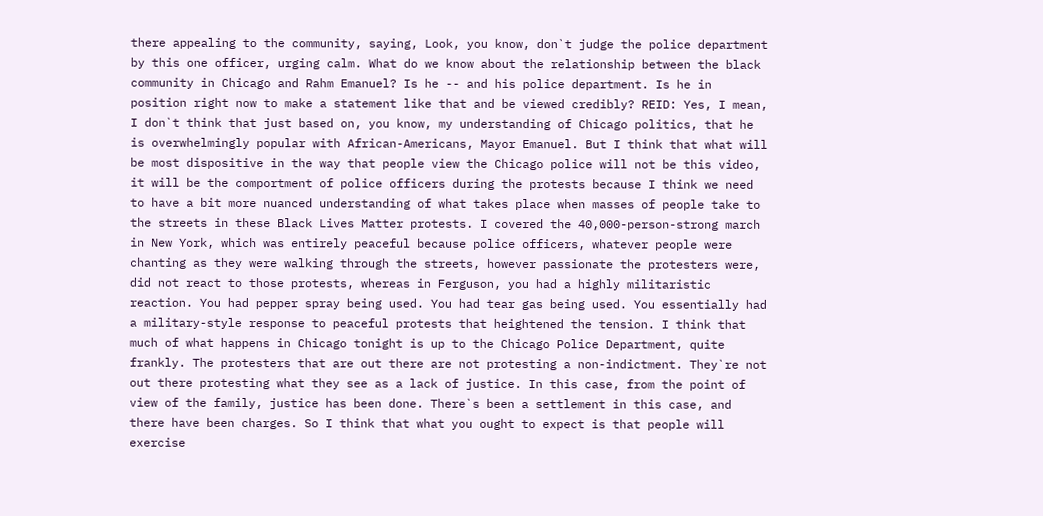there appealing to the community, saying, Look, you know, don`t judge the police department by this one officer, urging calm. What do we know about the relationship between the black community in Chicago and Rahm Emanuel? Is he -- and his police department. Is he in position right now to make a statement like that and be viewed credibly? REID: Yes, I mean, I don`t think that just based on, you know, my understanding of Chicago politics, that he is overwhelmingly popular with African-Americans, Mayor Emanuel. But I think that what will be most dispositive in the way that people view the Chicago police will not be this video, it will be the comportment of police officers during the protests because I think we need to have a bit more nuanced understanding of what takes place when masses of people take to the streets in these Black Lives Matter protests. I covered the 40,000-person-strong march in New York, which was entirely peaceful because police officers, whatever people were chanting as they were walking through the streets, however passionate the protesters were, did not react to those protests, whereas in Ferguson, you had a highly militaristic reaction. You had pepper spray being used. You had tear gas being used. You essentially had a military-style response to peaceful protests that heightened the tension. I think that much of what happens in Chicago tonight is up to the Chicago Police Department, quite frankly. The protesters that are out there are not protesting a non-indictment. They`re not out there protesting what they see as a lack of justice. In this case, from the point of view of the family, justice has been done. There`s been a settlement in this case, and there have been charges. So I think that what you ought to expect is that people will exercise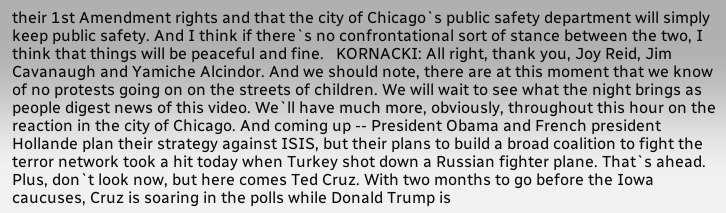their 1st Amendment rights and that the city of Chicago`s public safety department will simply keep public safety. And I think if there`s no confrontational sort of stance between the two, I think that things will be peaceful and fine.   KORNACKI: All right, thank you, Joy Reid, Jim Cavanaugh and Yamiche Alcindor. And we should note, there are at this moment that we know of no protests going on on the streets of children. We will wait to see what the night brings as people digest news of this video. We`ll have much more, obviously, throughout this hour on the reaction in the city of Chicago. And coming up -- President Obama and French president Hollande plan their strategy against ISIS, but their plans to build a broad coalition to fight the terror network took a hit today when Turkey shot down a Russian fighter plane. That`s ahead. Plus, don`t look now, but here comes Ted Cruz. With two months to go before the Iowa caucuses, Cruz is soaring in the polls while Donald Trump is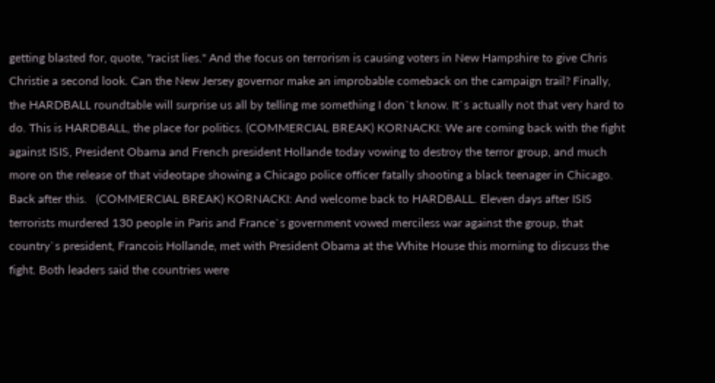getting blasted for, quote, "racist lies." And the focus on terrorism is causing voters in New Hampshire to give Chris Christie a second look. Can the New Jersey governor make an improbable comeback on the campaign trail? Finally, the HARDBALL roundtable will surprise us all by telling me something I don`t know. It`s actually not that very hard to do. This is HARDBALL, the place for politics. (COMMERCIAL BREAK) KORNACKI: We are coming back with the fight against ISIS, President Obama and French president Hollande today vowing to destroy the terror group, and much more on the release of that videotape showing a Chicago police officer fatally shooting a black teenager in Chicago. Back after this.   (COMMERCIAL BREAK) KORNACKI: And welcome back to HARDBALL. Eleven days after ISIS terrorists murdered 130 people in Paris and France`s government vowed merciless war against the group, that country`s president, Francois Hollande, met with President Obama at the White House this morning to discuss the fight. Both leaders said the countries were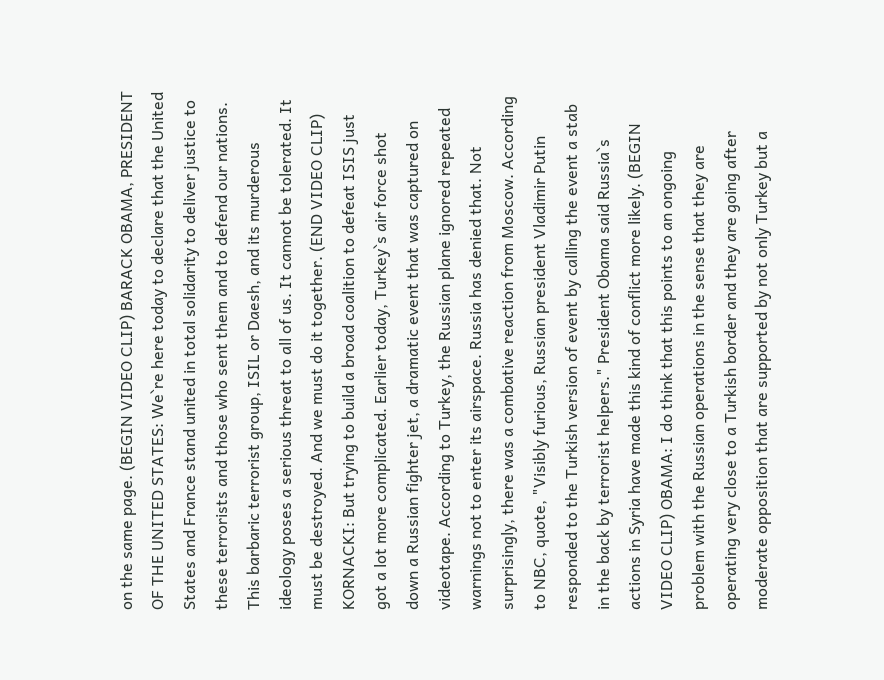on the same page. (BEGIN VIDEO CLIP) BARACK OBAMA, PRESIDENT OF THE UNITED STATES: We`re here today to declare that the United States and France stand united in total solidarity to deliver justice to these terrorists and those who sent them and to defend our nations. This barbaric terrorist group, ISIL or Daesh, and its murderous ideology poses a serious threat to all of us. It cannot be tolerated. It must be destroyed. And we must do it together. (END VIDEO CLIP) KORNACKI: But trying to build a broad coalition to defeat ISIS just got a lot more complicated. Earlier today, Turkey`s air force shot down a Russian fighter jet, a dramatic event that was captured on videotape. According to Turkey, the Russian plane ignored repeated warnings not to enter its airspace. Russia has denied that. Not surprisingly, there was a combative reaction from Moscow. According to NBC, quote, "Visibly furious, Russian president Vladimir Putin responded to the Turkish version of event by calling the event a stab in the back by terrorist helpers." President Obama said Russia`s actions in Syria have made this kind of conflict more likely. (BEGIN VIDEO CLIP) OBAMA: I do think that this points to an ongoing problem with the Russian operations in the sense that they are operating very close to a Turkish border and they are going after moderate opposition that are supported by not only Turkey but a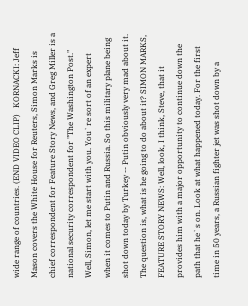wide range of countries. (END VIDEO CLIP)   KORNACKI: Jeff Mason covers the White House for Reuters, Simon Marks is chief correspondent for Feature Story News, and Greg Miller is a national security correspondent for "The Washington Post." Well, Simon, let me start with you. You`re sort of an expert when it comes to Putin and Russia. So this military plane being shot down today by Turkey -- Putin obviously very mad about it. The question is, what is he going to do about it? SIMON MARKS, FEATURE STORY NEWS: Well, look, I think, Steve, that it provides him with a major opportunity to continue down the path that he`s on. Look at what happened today. For the first time in 50 years, a Russian fighter jet was shot down by a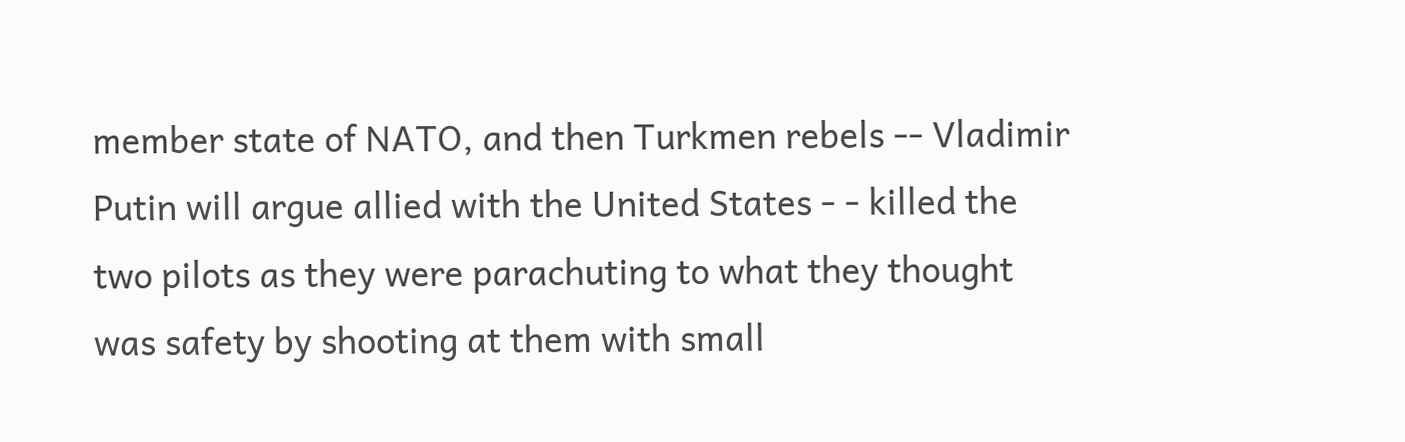member state of NATO, and then Turkmen rebels -- Vladimir Putin will argue allied with the United States - - killed the two pilots as they were parachuting to what they thought was safety by shooting at them with small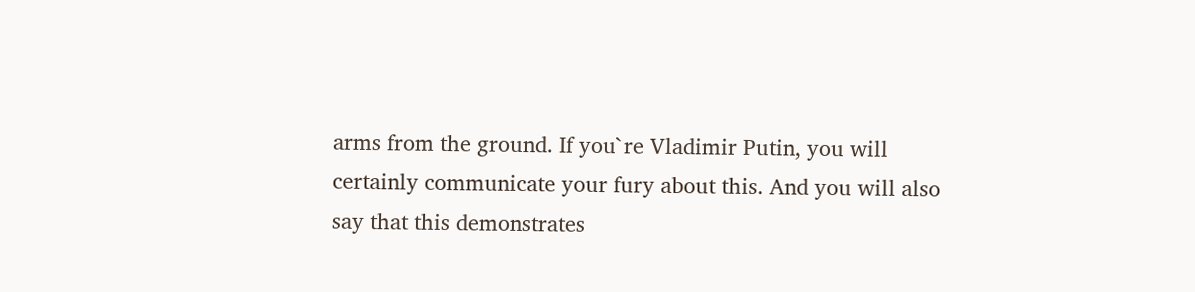arms from the ground. If you`re Vladimir Putin, you will certainly communicate your fury about this. And you will also say that this demonstrates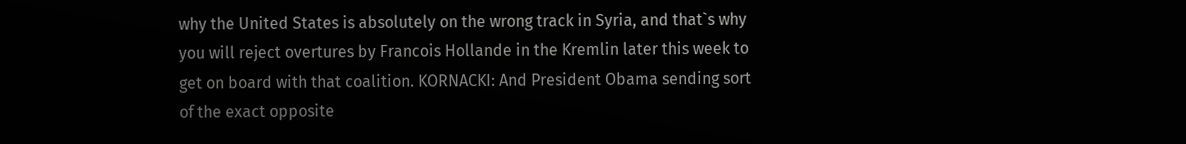why the United States is absolutely on the wrong track in Syria, and that`s why you will reject overtures by Francois Hollande in the Kremlin later this week to get on board with that coalition. KORNACKI: And President Obama sending sort of the exact opposite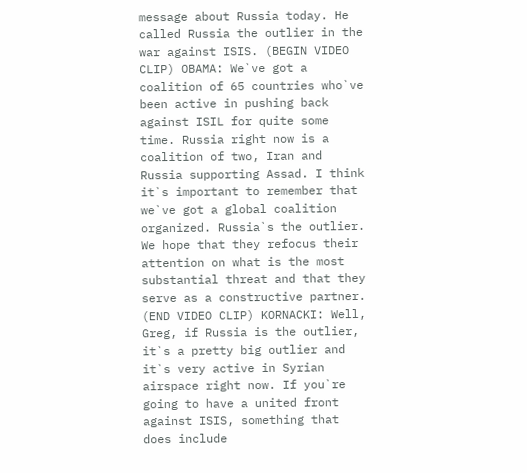message about Russia today. He called Russia the outlier in the war against ISIS. (BEGIN VIDEO CLIP) OBAMA: We`ve got a coalition of 65 countries who`ve been active in pushing back against ISIL for quite some time. Russia right now is a coalition of two, Iran and Russia supporting Assad. I think it`s important to remember that we`ve got a global coalition organized. Russia`s the outlier. We hope that they refocus their attention on what is the most substantial threat and that they serve as a constructive partner. (END VIDEO CLIP) KORNACKI: Well, Greg, if Russia is the outlier, it`s a pretty big outlier and it`s very active in Syrian airspace right now. If you`re going to have a united front against ISIS, something that does include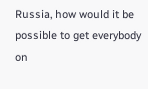Russia, how would it be possible to get everybody on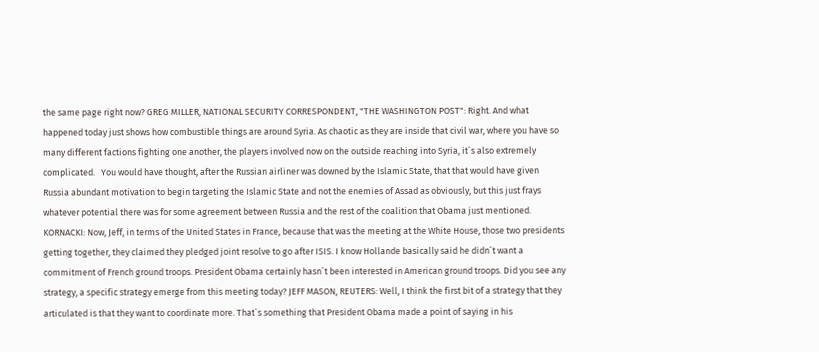the same page right now? GREG MILLER, NATIONAL SECURITY CORRESPONDENT, "THE WASHINGTON POST": Right. And what happened today just shows how combustible things are around Syria. As chaotic as they are inside that civil war, where you have so many different factions fighting one another, the players involved now on the outside reaching into Syria, it`s also extremely complicated.   You would have thought, after the Russian airliner was downed by the Islamic State, that that would have given Russia abundant motivation to begin targeting the Islamic State and not the enemies of Assad as obviously, but this just frays whatever potential there was for some agreement between Russia and the rest of the coalition that Obama just mentioned. KORNACKI: Now, Jeff, in terms of the United States in France, because that was the meeting at the White House, those two presidents getting together, they claimed they pledged joint resolve to go after ISIS. I know Hollande basically said he didn`t want a commitment of French ground troops. President Obama certainly hasn`t been interested in American ground troops. Did you see any strategy, a specific strategy emerge from this meeting today? JEFF MASON, REUTERS: Well, I think the first bit of a strategy that they articulated is that they want to coordinate more. That`s something that President Obama made a point of saying in his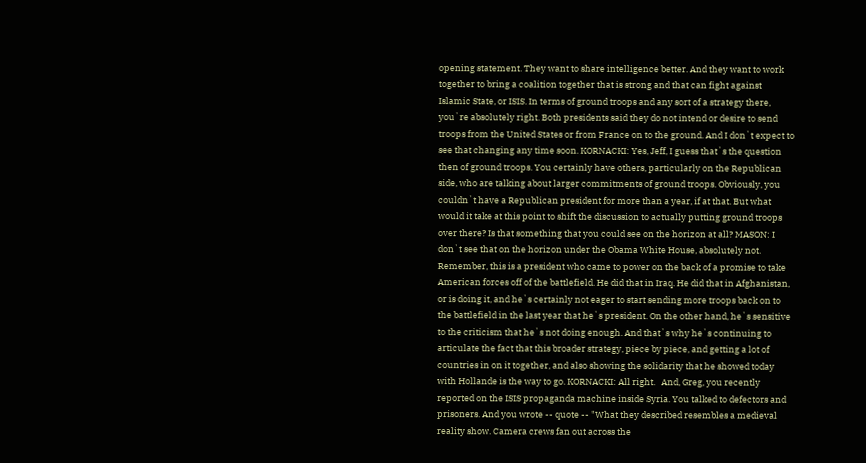opening statement. They want to share intelligence better. And they want to work together to bring a coalition together that is strong and that can fight against Islamic State, or ISIS. In terms of ground troops and any sort of a strategy there, you`re absolutely right. Both presidents said they do not intend or desire to send troops from the United States or from France on to the ground. And I don`t expect to see that changing any time soon. KORNACKI: Yes, Jeff, I guess that`s the question then of ground troops. You certainly have others, particularly on the Republican side, who are talking about larger commitments of ground troops. Obviously, you couldn`t have a Republican president for more than a year, if at that. But what would it take at this point to shift the discussion to actually putting ground troops over there? Is that something that you could see on the horizon at all? MASON: I don`t see that on the horizon under the Obama White House, absolutely not. Remember, this is a president who came to power on the back of a promise to take American forces off of the battlefield. He did that in Iraq. He did that in Afghanistan, or is doing it, and he`s certainly not eager to start sending more troops back on to the battlefield in the last year that he`s president. On the other hand, he`s sensitive to the criticism that he`s not doing enough. And that`s why he`s continuing to articulate the fact that this broader strategy, piece by piece, and getting a lot of countries in on it together, and also showing the solidarity that he showed today with Hollande is the way to go. KORNACKI: All right.   And, Greg, you recently reported on the ISIS propaganda machine inside Syria. You talked to defectors and prisoners. And you wrote -- quote -- "What they described resembles a medieval reality show. Camera crews fan out across the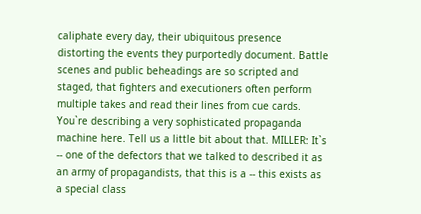caliphate every day, their ubiquitous presence distorting the events they purportedly document. Battle scenes and public beheadings are so scripted and staged, that fighters and executioners often perform multiple takes and read their lines from cue cards. You`re describing a very sophisticated propaganda machine here. Tell us a little bit about that. MILLER: It`s -- one of the defectors that we talked to described it as an army of propagandists, that this is a -- this exists as a special class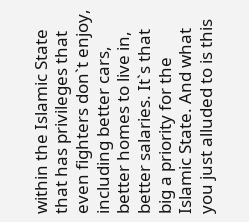within the Islamic State that has privileges that even fighters don`t enjoy, including better cars, better homes to live in, better salaries. It`s that big a priority for the Islamic State. And what you just alluded to is this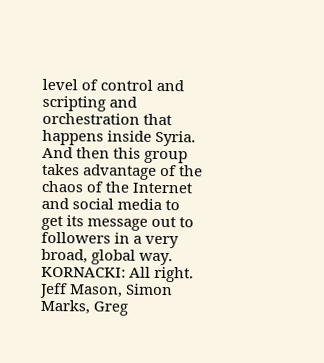level of control and scripting and orchestration that happens inside Syria. And then this group takes advantage of the chaos of the Internet and social media to get its message out to followers in a very broad, global way. KORNACKI: All right. Jeff Mason, Simon Marks, Greg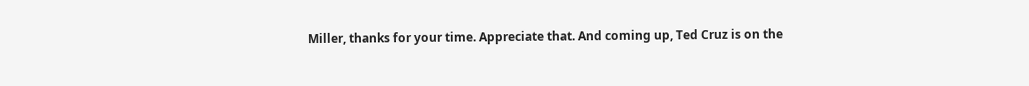Miller, thanks for your time. Appreciate that. And coming up, Ted Cruz is on the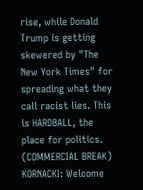rise, while Donald Trump is getting skewered by "The New York Times" for spreading what they call racist lies. This is HARDBALL, the place for politics. (COMMERCIAL BREAK) KORNACKI: Welcome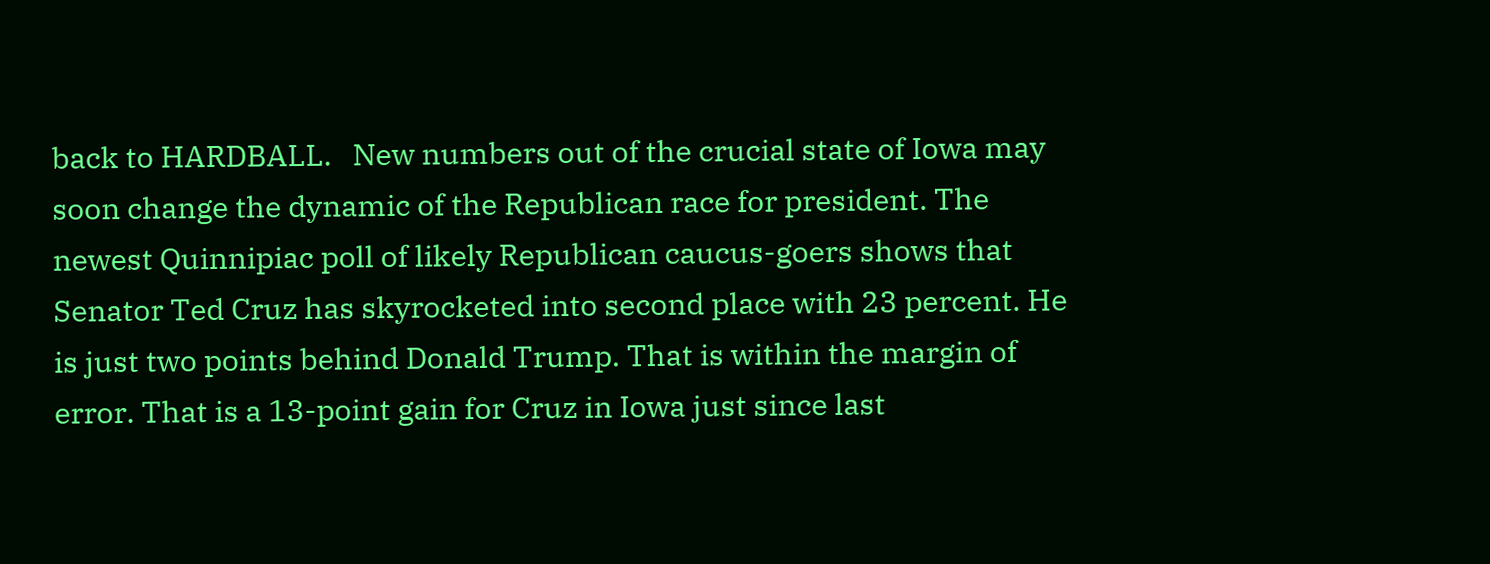back to HARDBALL.   New numbers out of the crucial state of Iowa may soon change the dynamic of the Republican race for president. The newest Quinnipiac poll of likely Republican caucus-goers shows that Senator Ted Cruz has skyrocketed into second place with 23 percent. He is just two points behind Donald Trump. That is within the margin of error. That is a 13-point gain for Cruz in Iowa just since last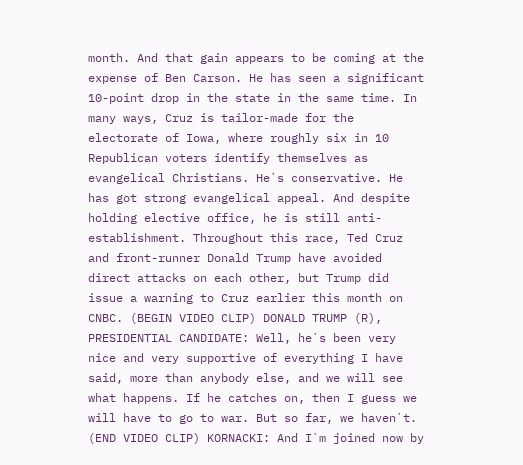month. And that gain appears to be coming at the expense of Ben Carson. He has seen a significant 10-point drop in the state in the same time. In many ways, Cruz is tailor-made for the electorate of Iowa, where roughly six in 10 Republican voters identify themselves as evangelical Christians. He`s conservative. He has got strong evangelical appeal. And despite holding elective office, he is still anti-establishment. Throughout this race, Ted Cruz and front-runner Donald Trump have avoided direct attacks on each other, but Trump did issue a warning to Cruz earlier this month on CNBC. (BEGIN VIDEO CLIP) DONALD TRUMP (R), PRESIDENTIAL CANDIDATE: Well, he`s been very nice and very supportive of everything I have said, more than anybody else, and we will see what happens. If he catches on, then I guess we will have to go to war. But so far, we haven`t. (END VIDEO CLIP) KORNACKI: And I`m joined now by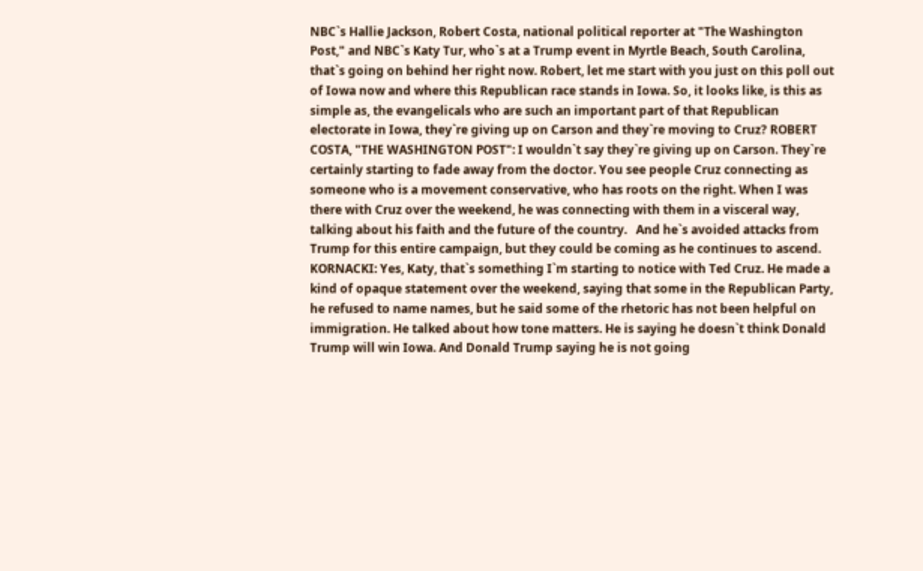NBC`s Hallie Jackson, Robert Costa, national political reporter at "The Washington Post," and NBC`s Katy Tur, who`s at a Trump event in Myrtle Beach, South Carolina, that`s going on behind her right now. Robert, let me start with you just on this poll out of Iowa now and where this Republican race stands in Iowa. So, it looks like, is this as simple as, the evangelicals who are such an important part of that Republican electorate in Iowa, they`re giving up on Carson and they`re moving to Cruz? ROBERT COSTA, "THE WASHINGTON POST": I wouldn`t say they`re giving up on Carson. They`re certainly starting to fade away from the doctor. You see people Cruz connecting as someone who is a movement conservative, who has roots on the right. When I was there with Cruz over the weekend, he was connecting with them in a visceral way, talking about his faith and the future of the country.   And he`s avoided attacks from Trump for this entire campaign, but they could be coming as he continues to ascend. KORNACKI: Yes, Katy, that`s something I`m starting to notice with Ted Cruz. He made a kind of opaque statement over the weekend, saying that some in the Republican Party, he refused to name names, but he said some of the rhetoric has not been helpful on immigration. He talked about how tone matters. He is saying he doesn`t think Donald Trump will win Iowa. And Donald Trump saying he is not going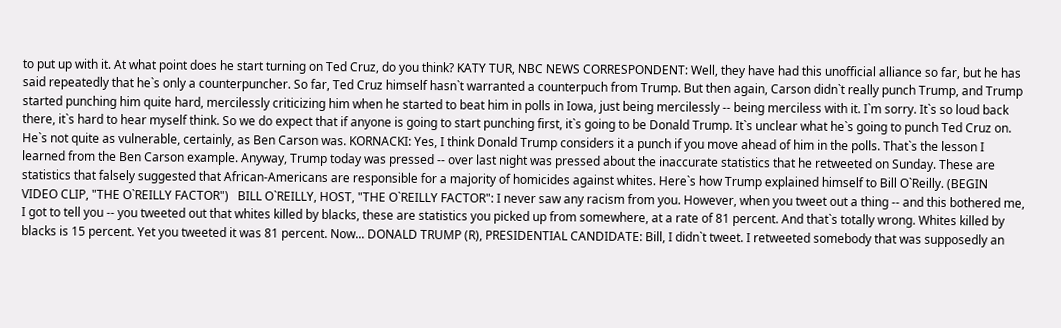to put up with it. At what point does he start turning on Ted Cruz, do you think? KATY TUR, NBC NEWS CORRESPONDENT: Well, they have had this unofficial alliance so far, but he has said repeatedly that he`s only a counterpuncher. So far, Ted Cruz himself hasn`t warranted a counterpuch from Trump. But then again, Carson didn`t really punch Trump, and Trump started punching him quite hard, mercilessly criticizing him when he started to beat him in polls in Iowa, just being mercilessly -- being merciless with it. I`m sorry. It`s so loud back there, it`s hard to hear myself think. So we do expect that if anyone is going to start punching first, it`s going to be Donald Trump. It`s unclear what he`s going to punch Ted Cruz on. He`s not quite as vulnerable, certainly, as Ben Carson was. KORNACKI: Yes, I think Donald Trump considers it a punch if you move ahead of him in the polls. That`s the lesson I learned from the Ben Carson example. Anyway, Trump today was pressed -- over last night was pressed about the inaccurate statistics that he retweeted on Sunday. These are statistics that falsely suggested that African-Americans are responsible for a majority of homicides against whites. Here`s how Trump explained himself to Bill O`Reilly. (BEGIN VIDEO CLIP, "THE O`REILLY FACTOR")   BILL O`REILLY, HOST, "THE O`REILLY FACTOR": I never saw any racism from you. However, when you tweet out a thing -- and this bothered me, I got to tell you -- you tweeted out that whites killed by blacks, these are statistics you picked up from somewhere, at a rate of 81 percent. And that`s totally wrong. Whites killed by blacks is 15 percent. Yet you tweeted it was 81 percent. Now... DONALD TRUMP (R), PRESIDENTIAL CANDIDATE: Bill, I didn`t tweet. I retweeted somebody that was supposedly an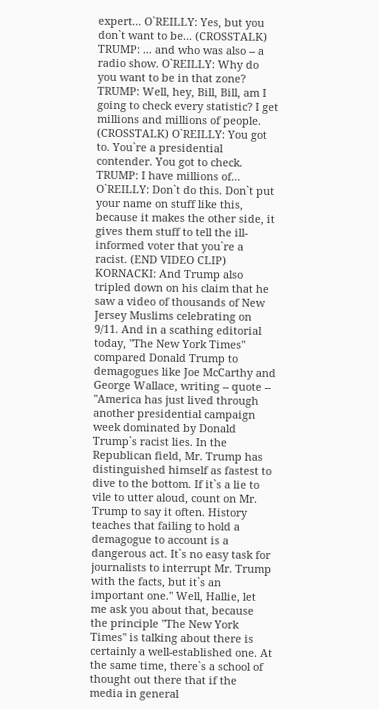expert... O`REILLY: Yes, but you don`t want to be... (CROSSTALK) TRUMP: ... and who was also -- a radio show. O`REILLY: Why do you want to be in that zone? TRUMP: Well, hey, Bill, Bill, am I going to check every statistic? I get millions and millions of people. (CROSSTALK) O`REILLY: You got to. You`re a presidential contender. You got to check. TRUMP: I have millions of...   O`REILLY: Don`t do this. Don`t put your name on stuff like this, because it makes the other side, it gives them stuff to tell the ill- informed voter that you`re a racist. (END VIDEO CLIP) KORNACKI: And Trump also tripled down on his claim that he saw a video of thousands of New Jersey Muslims celebrating on 9/11. And in a scathing editorial today, "The New York Times" compared Donald Trump to demagogues like Joe McCarthy and George Wallace, writing -- quote -- "America has just lived through another presidential campaign week dominated by Donald Trump`s racist lies. In the Republican field, Mr. Trump has distinguished himself as fastest to dive to the bottom. If it`s a lie to vile to utter aloud, count on Mr. Trump to say it often. History teaches that failing to hold a demagogue to account is a dangerous act. It`s no easy task for journalists to interrupt Mr. Trump with the facts, but it`s an important one." Well, Hallie, let me ask you about that, because the principle "The New York Times" is talking about there is certainly a well-established one. At the same time, there`s a school of thought out there that if the media in general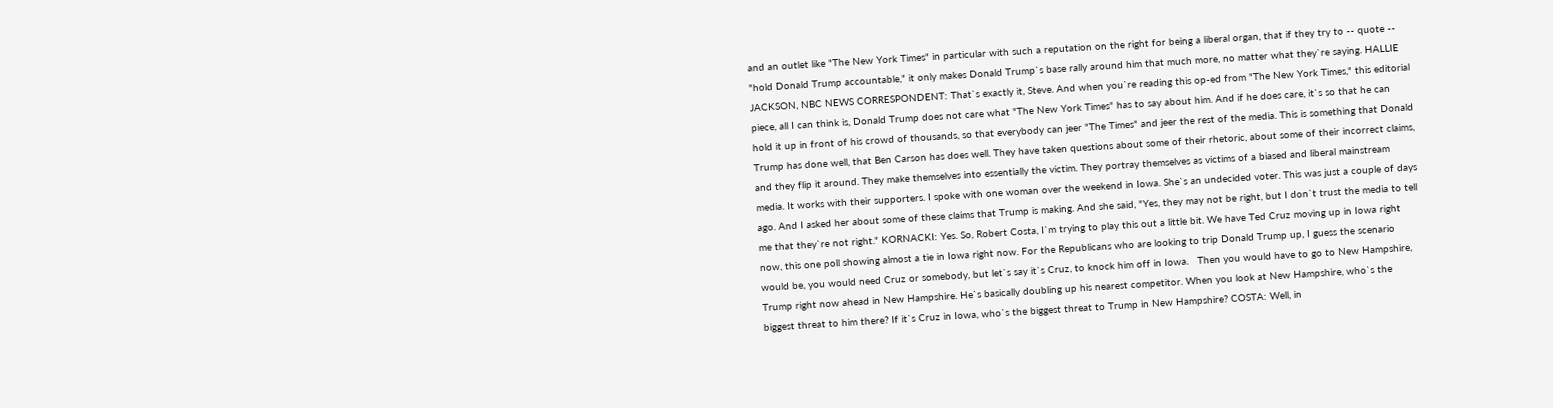and an outlet like "The New York Times" in particular with such a reputation on the right for being a liberal organ, that if they try to -- quote -- "hold Donald Trump accountable," it only makes Donald Trump`s base rally around him that much more, no matter what they`re saying. HALLIE JACKSON, NBC NEWS CORRESPONDENT: That`s exactly it, Steve. And when you`re reading this op-ed from "The New York Times," this editorial piece, all I can think is, Donald Trump does not care what "The New York Times" has to say about him. And if he does care, it`s so that he can hold it up in front of his crowd of thousands, so that everybody can jeer "The Times" and jeer the rest of the media. This is something that Donald Trump has done well, that Ben Carson has does well. They have taken questions about some of their rhetoric, about some of their incorrect claims, and they flip it around. They make themselves into essentially the victim. They portray themselves as victims of a biased and liberal mainstream media. It works with their supporters. I spoke with one woman over the weekend in Iowa. She`s an undecided voter. This was just a couple of days ago. And I asked her about some of these claims that Trump is making. And she said, "Yes, they may not be right, but I don`t trust the media to tell me that they`re not right." KORNACKI: Yes. So, Robert Costa, I`m trying to play this out a little bit. We have Ted Cruz moving up in Iowa right now, this one poll showing almost a tie in Iowa right now. For the Republicans who are looking to trip Donald Trump up, I guess the scenario would be, you would need Cruz or somebody, but let`s say it`s Cruz, to knock him off in Iowa.   Then you would have to go to New Hampshire, Trump right now ahead in New Hampshire. He`s basically doubling up his nearest competitor. When you look at New Hampshire, who`s the biggest threat to him there? If it`s Cruz in Iowa, who`s the biggest threat to Trump in New Hampshire? COSTA: Well, in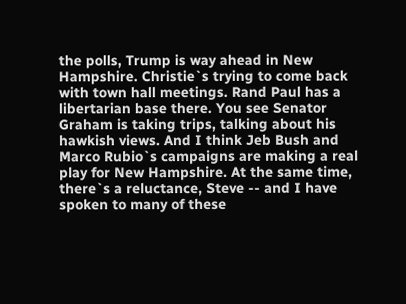the polls, Trump is way ahead in New Hampshire. Christie`s trying to come back with town hall meetings. Rand Paul has a libertarian base there. You see Senator Graham is taking trips, talking about his hawkish views. And I think Jeb Bush and Marco Rubio`s campaigns are making a real play for New Hampshire. At the same time, there`s a reluctance, Steve -- and I have spoken to many of these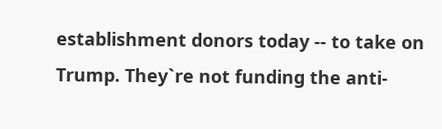establishment donors today -- to take on Trump. They`re not funding the anti-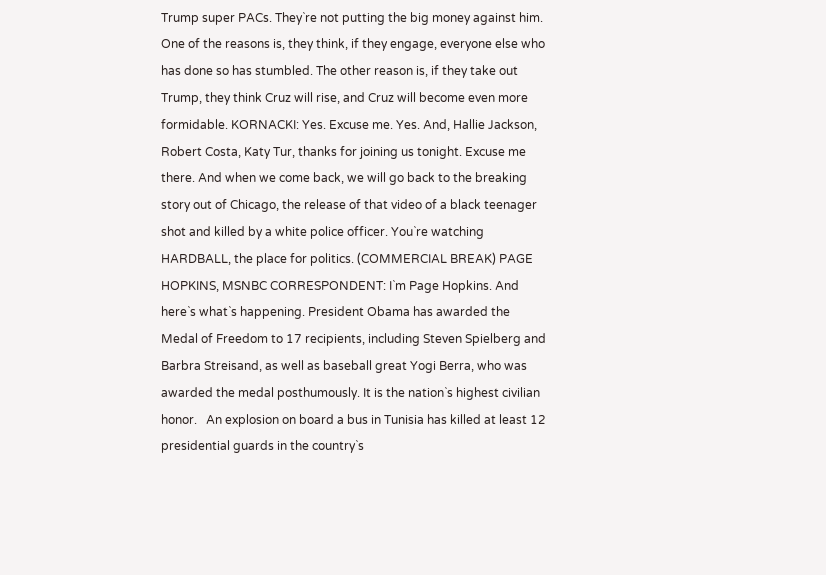Trump super PACs. They`re not putting the big money against him. One of the reasons is, they think, if they engage, everyone else who has done so has stumbled. The other reason is, if they take out Trump, they think Cruz will rise, and Cruz will become even more formidable. KORNACKI: Yes. Excuse me. Yes. And, Hallie Jackson, Robert Costa, Katy Tur, thanks for joining us tonight. Excuse me there. And when we come back, we will go back to the breaking story out of Chicago, the release of that video of a black teenager shot and killed by a white police officer. You`re watching HARDBALL, the place for politics. (COMMERCIAL BREAK) PAGE HOPKINS, MSNBC CORRESPONDENT: I`m Page Hopkins. And here`s what`s happening. President Obama has awarded the Medal of Freedom to 17 recipients, including Steven Spielberg and Barbra Streisand, as well as baseball great Yogi Berra, who was awarded the medal posthumously. It is the nation`s highest civilian honor.   An explosion on board a bus in Tunisia has killed at least 12 presidential guards in the country`s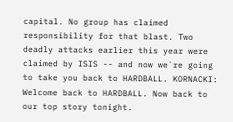capital. No group has claimed responsibility for that blast. Two deadly attacks earlier this year were claimed by ISIS -- and now we`re going to take you back to HARDBALL. KORNACKI: Welcome back to HARDBALL. Now back to our top story tonight.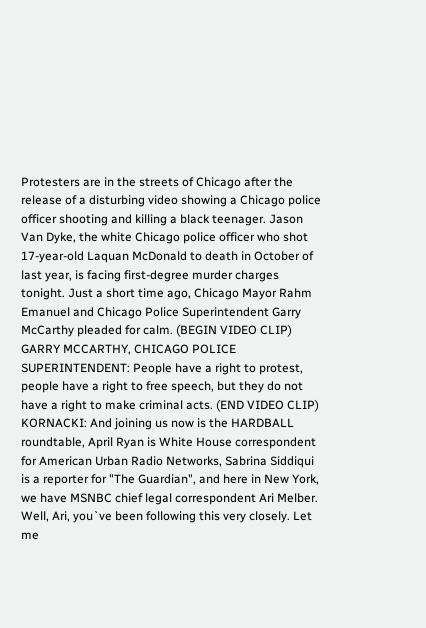Protesters are in the streets of Chicago after the release of a disturbing video showing a Chicago police officer shooting and killing a black teenager. Jason Van Dyke, the white Chicago police officer who shot 17-year-old Laquan McDonald to death in October of last year, is facing first-degree murder charges tonight. Just a short time ago, Chicago Mayor Rahm Emanuel and Chicago Police Superintendent Garry McCarthy pleaded for calm. (BEGIN VIDEO CLIP) GARRY MCCARTHY, CHICAGO POLICE SUPERINTENDENT: People have a right to protest, people have a right to free speech, but they do not have a right to make criminal acts. (END VIDEO CLIP) KORNACKI: And joining us now is the HARDBALL roundtable, April Ryan is White House correspondent for American Urban Radio Networks, Sabrina Siddiqui is a reporter for "The Guardian", and here in New York, we have MSNBC chief legal correspondent Ari Melber. Well, Ari, you`ve been following this very closely. Let me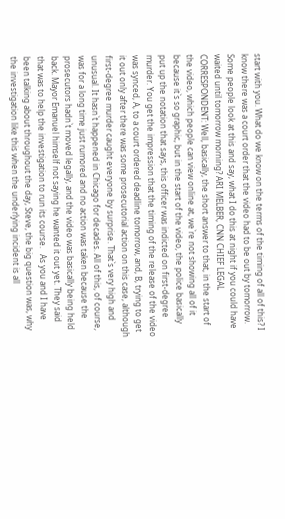start with you. What do we know on the terms of the timing of all of this? I know there was a court order that the video had to be out by tomorrow. Some people look at this and say, what I do this at night if you could have waited until tomorrow morning? ARI MELBER, CNN CHIEF LEGAL CORRESPONDENT: Well, basically, the short answer to that, in the start of the video, which people can view online at, we`re not showing all of it because it`s so graphic, but in the start of the video, the police basically put up the notation that says, this officer was indicted on first-degree murder. You get the impression that the timing of the release of the video was synced, A, to a court ordered deadline tomorrow, and, B, trying to get it out only after there was some prosecutorial action on this case, although first-degree murder caught everyone by surprise. That`s very high and unusual. It hasn`t happened in Chicago for decades. All of this, of course, was for a long time just rumored and no action was taken because the prosecutors hadn`t moved legally, and the video was basically being held back. Mayor Emanuel himself not saying he wanted it out yet. They said that was to help the investigation to run its course.   As you and I have been talking about throughout the day, Steve, the big question was, why the investigation like this when the underlying incident is all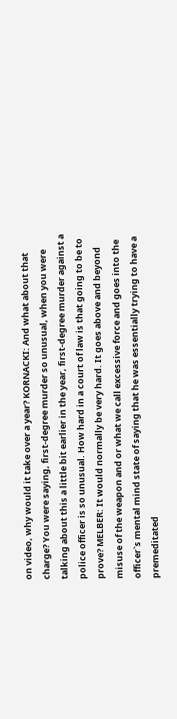on video, why would it take over a year? KORNACKI: And what about that charge? You were saying, first-degree murder so unusual, when you were talking about this a little bit earlier in the year, first-degree murder against a police officer is so unusual. How hard in a court of law is that going to be to prove? MELBER: It would normally be very hard. It goes above and beyond misuse of the weapon and or what we call excessive force and goes into the officer`s mental mind state of saying that he was essentially trying to have a premeditated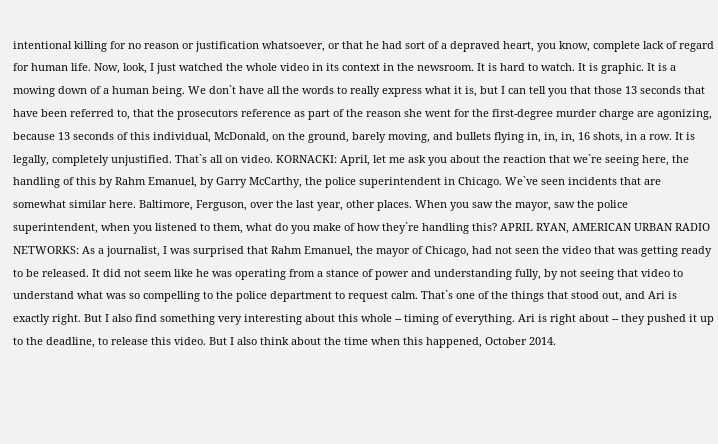intentional killing for no reason or justification whatsoever, or that he had sort of a depraved heart, you know, complete lack of regard for human life. Now, look, I just watched the whole video in its context in the newsroom. It is hard to watch. It is graphic. It is a mowing down of a human being. We don`t have all the words to really express what it is, but I can tell you that those 13 seconds that have been referred to, that the prosecutors reference as part of the reason she went for the first-degree murder charge are agonizing, because 13 seconds of this individual, McDonald, on the ground, barely moving, and bullets flying in, in, in, 16 shots, in a row. It is legally, completely unjustified. That`s all on video. KORNACKI: April, let me ask you about the reaction that we`re seeing here, the handling of this by Rahm Emanuel, by Garry McCarthy, the police superintendent in Chicago. We`ve seen incidents that are somewhat similar here. Baltimore, Ferguson, over the last year, other places. When you saw the mayor, saw the police superintendent, when you listened to them, what do you make of how they`re handling this? APRIL RYAN, AMERICAN URBAN RADIO NETWORKS: As a journalist, I was surprised that Rahm Emanuel, the mayor of Chicago, had not seen the video that was getting ready to be released. It did not seem like he was operating from a stance of power and understanding fully, by not seeing that video to understand what was so compelling to the police department to request calm. That`s one of the things that stood out, and Ari is exactly right. But I also find something very interesting about this whole -- timing of everything. Ari is right about -- they pushed it up to the deadline, to release this video. But I also think about the time when this happened, October 2014.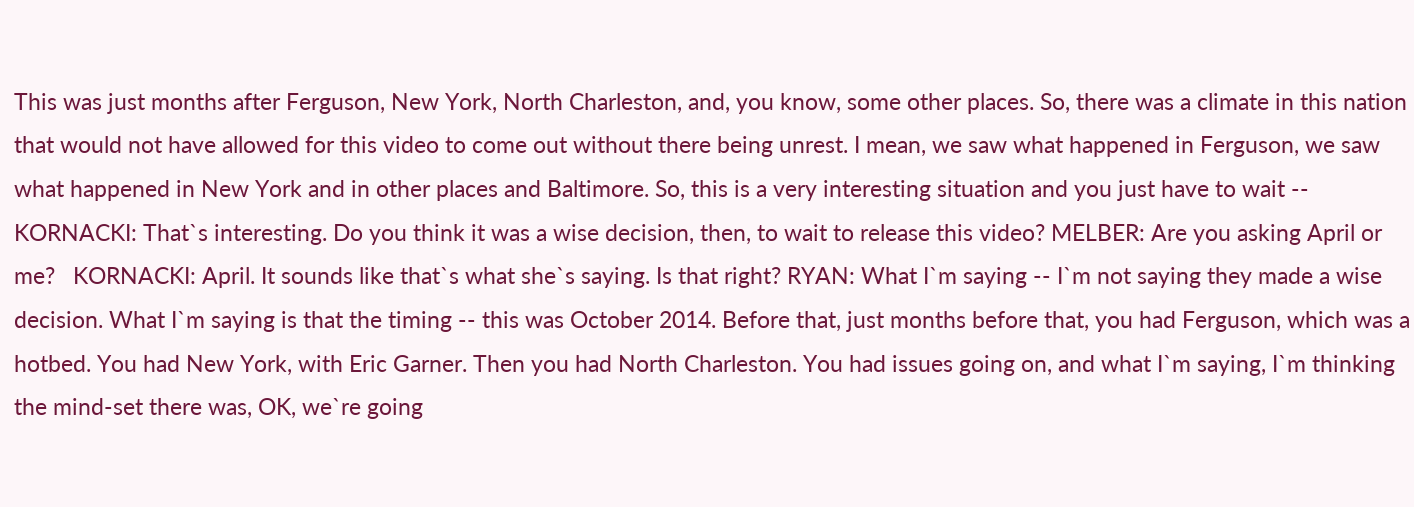This was just months after Ferguson, New York, North Charleston, and, you know, some other places. So, there was a climate in this nation that would not have allowed for this video to come out without there being unrest. I mean, we saw what happened in Ferguson, we saw what happened in New York and in other places and Baltimore. So, this is a very interesting situation and you just have to wait -- KORNACKI: That`s interesting. Do you think it was a wise decision, then, to wait to release this video? MELBER: Are you asking April or me?   KORNACKI: April. It sounds like that`s what she`s saying. Is that right? RYAN: What I`m saying -- I`m not saying they made a wise decision. What I`m saying is that the timing -- this was October 2014. Before that, just months before that, you had Ferguson, which was a hotbed. You had New York, with Eric Garner. Then you had North Charleston. You had issues going on, and what I`m saying, I`m thinking the mind-set there was, OK, we`re going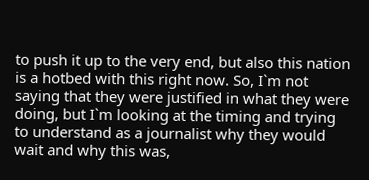to push it up to the very end, but also this nation is a hotbed with this right now. So, I`m not saying that they were justified in what they were doing, but I`m looking at the timing and trying to understand as a journalist why they would wait and why this was,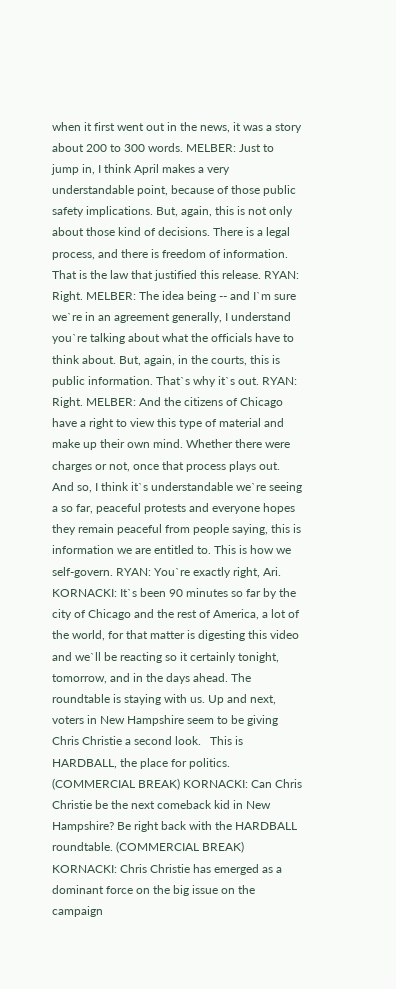when it first went out in the news, it was a story about 200 to 300 words. MELBER: Just to jump in, I think April makes a very understandable point, because of those public safety implications. But, again, this is not only about those kind of decisions. There is a legal process, and there is freedom of information. That is the law that justified this release. RYAN: Right. MELBER: The idea being -- and I`m sure we`re in an agreement generally, I understand you`re talking about what the officials have to think about. But, again, in the courts, this is public information. That`s why it`s out. RYAN: Right. MELBER: And the citizens of Chicago have a right to view this type of material and make up their own mind. Whether there were charges or not, once that process plays out. And so, I think it`s understandable we`re seeing a so far, peaceful protests and everyone hopes they remain peaceful from people saying, this is information we are entitled to. This is how we self-govern. RYAN: You`re exactly right, Ari. KORNACKI: It`s been 90 minutes so far by the city of Chicago and the rest of America, a lot of the world, for that matter is digesting this video and we`ll be reacting so it certainly tonight, tomorrow, and in the days ahead. The roundtable is staying with us. Up and next, voters in New Hampshire seem to be giving Chris Christie a second look.   This is HARDBALL, the place for politics. (COMMERCIAL BREAK) KORNACKI: Can Chris Christie be the next comeback kid in New Hampshire? Be right back with the HARDBALL roundtable. (COMMERCIAL BREAK) KORNACKI: Chris Christie has emerged as a dominant force on the big issue on the campaign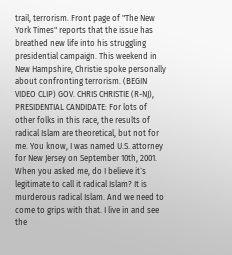trail, terrorism. Front page of "The New York Times" reports that the issue has breathed new life into his struggling presidential campaign. This weekend in New Hampshire, Christie spoke personally about confronting terrorism. (BEGIN VIDEO CLIP) GOV. CHRIS CHRISTIE (R-NJ), PRESIDENTIAL CANDIDATE: For lots of other folks in this race, the results of radical Islam are theoretical, but not for me. You know, I was named U.S. attorney for New Jersey on September 10th, 2001. When you asked me, do I believe it`s legitimate to call it radical Islam? It is murderous radical Islam. And we need to come to grips with that. I live in and see the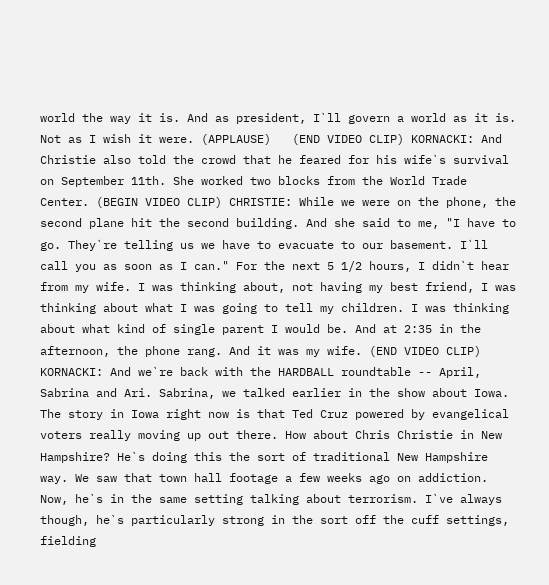world the way it is. And as president, I`ll govern a world as it is. Not as I wish it were. (APPLAUSE)   (END VIDEO CLIP) KORNACKI: And Christie also told the crowd that he feared for his wife`s survival on September 11th. She worked two blocks from the World Trade Center. (BEGIN VIDEO CLIP) CHRISTIE: While we were on the phone, the second plane hit the second building. And she said to me, "I have to go. They`re telling us we have to evacuate to our basement. I`ll call you as soon as I can." For the next 5 1/2 hours, I didn`t hear from my wife. I was thinking about, not having my best friend, I was thinking about what I was going to tell my children. I was thinking about what kind of single parent I would be. And at 2:35 in the afternoon, the phone rang. And it was my wife. (END VIDEO CLIP) KORNACKI: And we`re back with the HARDBALL roundtable -- April, Sabrina and Ari. Sabrina, we talked earlier in the show about Iowa. The story in Iowa right now is that Ted Cruz powered by evangelical voters really moving up out there. How about Chris Christie in New Hampshire? He`s doing this the sort of traditional New Hampshire way. We saw that town hall footage a few weeks ago on addiction. Now, he`s in the same setting talking about terrorism. I`ve always though, he`s particularly strong in the sort off the cuff settings, fielding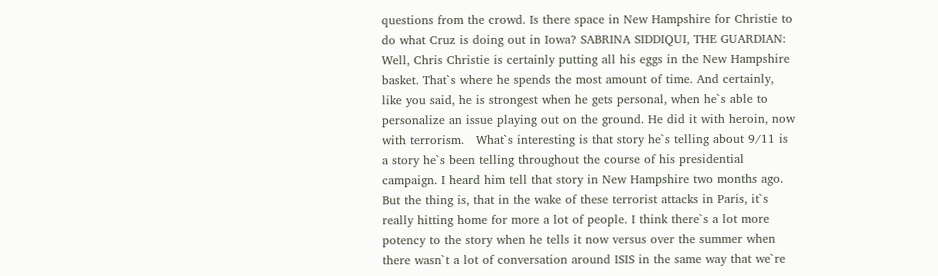questions from the crowd. Is there space in New Hampshire for Christie to do what Cruz is doing out in Iowa? SABRINA SIDDIQUI, THE GUARDIAN: Well, Chris Christie is certainly putting all his eggs in the New Hampshire basket. That`s where he spends the most amount of time. And certainly, like you said, he is strongest when he gets personal, when he`s able to personalize an issue playing out on the ground. He did it with heroin, now with terrorism.   What`s interesting is that story he`s telling about 9/11 is a story he`s been telling throughout the course of his presidential campaign. I heard him tell that story in New Hampshire two months ago. But the thing is, that in the wake of these terrorist attacks in Paris, it`s really hitting home for more a lot of people. I think there`s a lot more potency to the story when he tells it now versus over the summer when there wasn`t a lot of conversation around ISIS in the same way that we`re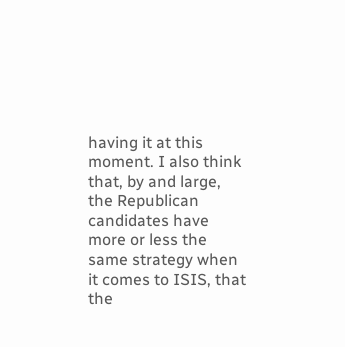having it at this moment. I also think that, by and large, the Republican candidates have more or less the same strategy when it comes to ISIS, that the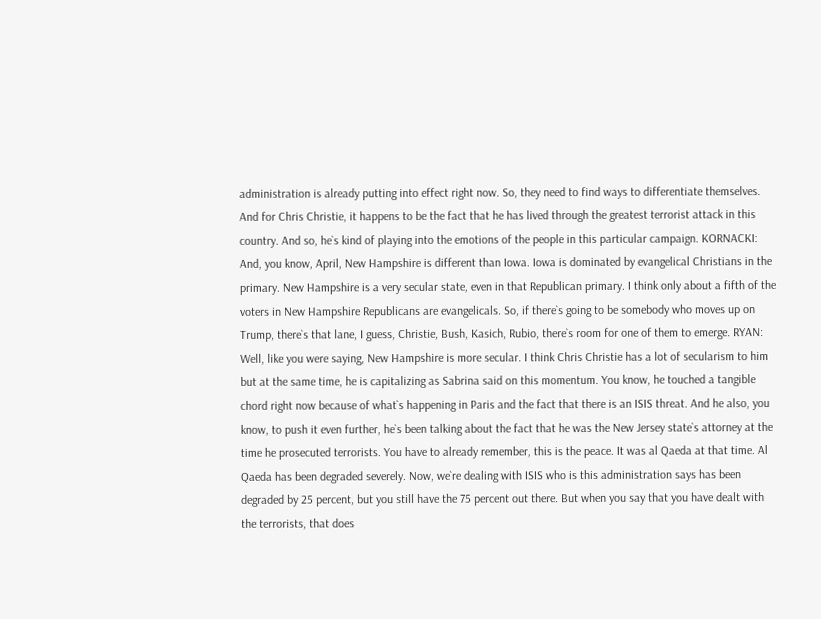administration is already putting into effect right now. So, they need to find ways to differentiate themselves. And for Chris Christie, it happens to be the fact that he has lived through the greatest terrorist attack in this country. And so, he`s kind of playing into the emotions of the people in this particular campaign. KORNACKI: And, you know, April, New Hampshire is different than Iowa. Iowa is dominated by evangelical Christians in the primary. New Hampshire is a very secular state, even in that Republican primary. I think only about a fifth of the voters in New Hampshire Republicans are evangelicals. So, if there`s going to be somebody who moves up on Trump, there`s that lane, I guess, Christie, Bush, Kasich, Rubio, there`s room for one of them to emerge. RYAN: Well, like you were saying, New Hampshire is more secular. I think Chris Christie has a lot of secularism to him but at the same time, he is capitalizing as Sabrina said on this momentum. You know, he touched a tangible chord right now because of what`s happening in Paris and the fact that there is an ISIS threat. And he also, you know, to push it even further, he`s been talking about the fact that he was the New Jersey state`s attorney at the time he prosecuted terrorists. You have to already remember, this is the peace. It was al Qaeda at that time. Al Qaeda has been degraded severely. Now, we`re dealing with ISIS who is this administration says has been degraded by 25 percent, but you still have the 75 percent out there. But when you say that you have dealt with the terrorists, that does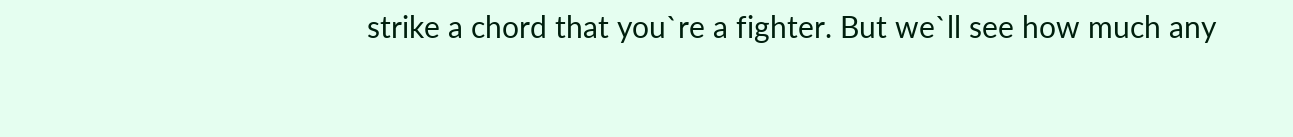strike a chord that you`re a fighter. But we`ll see how much any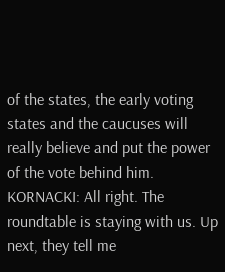of the states, the early voting states and the caucuses will really believe and put the power of the vote behind him. KORNACKI: All right. The roundtable is staying with us. Up next, they tell me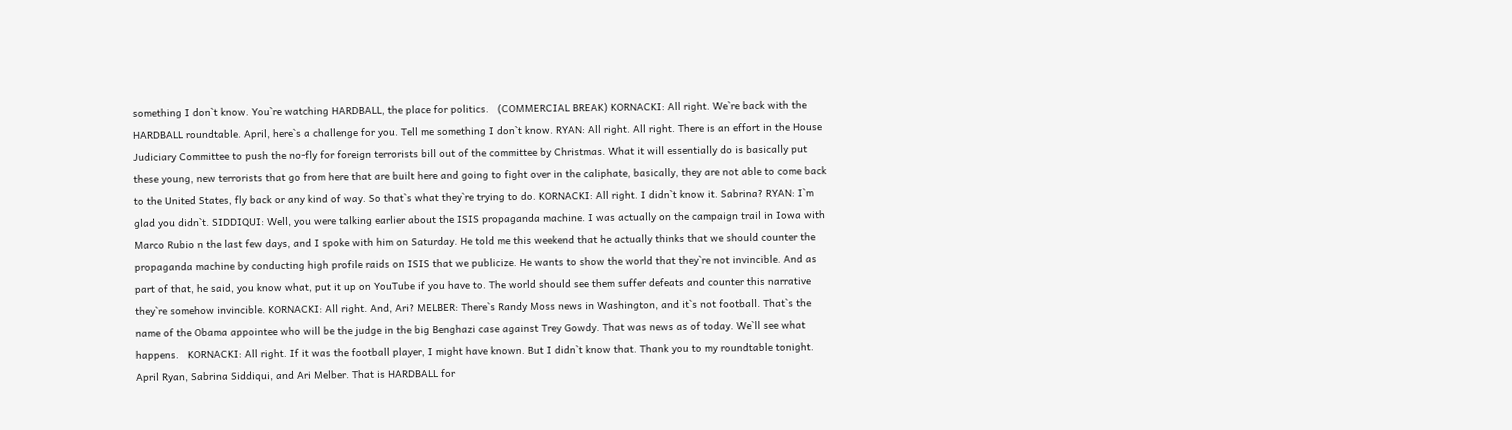something I don`t know. You`re watching HARDBALL, the place for politics.   (COMMERCIAL BREAK) KORNACKI: All right. We`re back with the HARDBALL roundtable. April, here`s a challenge for you. Tell me something I don`t know. RYAN: All right. All right. There is an effort in the House Judiciary Committee to push the no-fly for foreign terrorists bill out of the committee by Christmas. What it will essentially do is basically put these young, new terrorists that go from here that are built here and going to fight over in the caliphate, basically, they are not able to come back to the United States, fly back or any kind of way. So that`s what they`re trying to do. KORNACKI: All right. I didn`t know it. Sabrina? RYAN: I`m glad you didn`t. SIDDIQUI: Well, you were talking earlier about the ISIS propaganda machine. I was actually on the campaign trail in Iowa with Marco Rubio n the last few days, and I spoke with him on Saturday. He told me this weekend that he actually thinks that we should counter the propaganda machine by conducting high profile raids on ISIS that we publicize. He wants to show the world that they`re not invincible. And as part of that, he said, you know what, put it up on YouTube if you have to. The world should see them suffer defeats and counter this narrative they`re somehow invincible. KORNACKI: All right. And, Ari? MELBER: There`s Randy Moss news in Washington, and it`s not football. That`s the name of the Obama appointee who will be the judge in the big Benghazi case against Trey Gowdy. That was news as of today. We`ll see what happens.   KORNACKI: All right. If it was the football player, I might have known. But I didn`t know that. Thank you to my roundtable tonight. April Ryan, Sabrina Siddiqui, and Ari Melber. That is HARDBALL for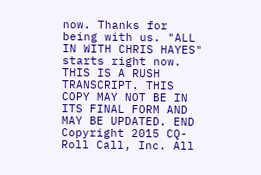now. Thanks for being with us. "ALL IN WITH CHRIS HAYES" starts right now. THIS IS A RUSH TRANSCRIPT. THIS COPY MAY NOT BE IN ITS FINAL FORM AND MAY BE UPDATED. END Copyright 2015 CQ-Roll Call, Inc. All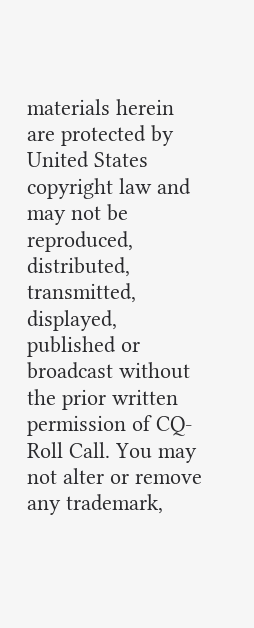materials herein are protected by United States copyright law and may not be reproduced, distributed, transmitted, displayed, published or broadcast without the prior written permission of CQ-Roll Call. You may not alter or remove any trademark,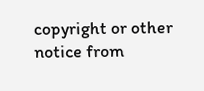copyright or other notice from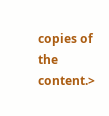copies of the content.>